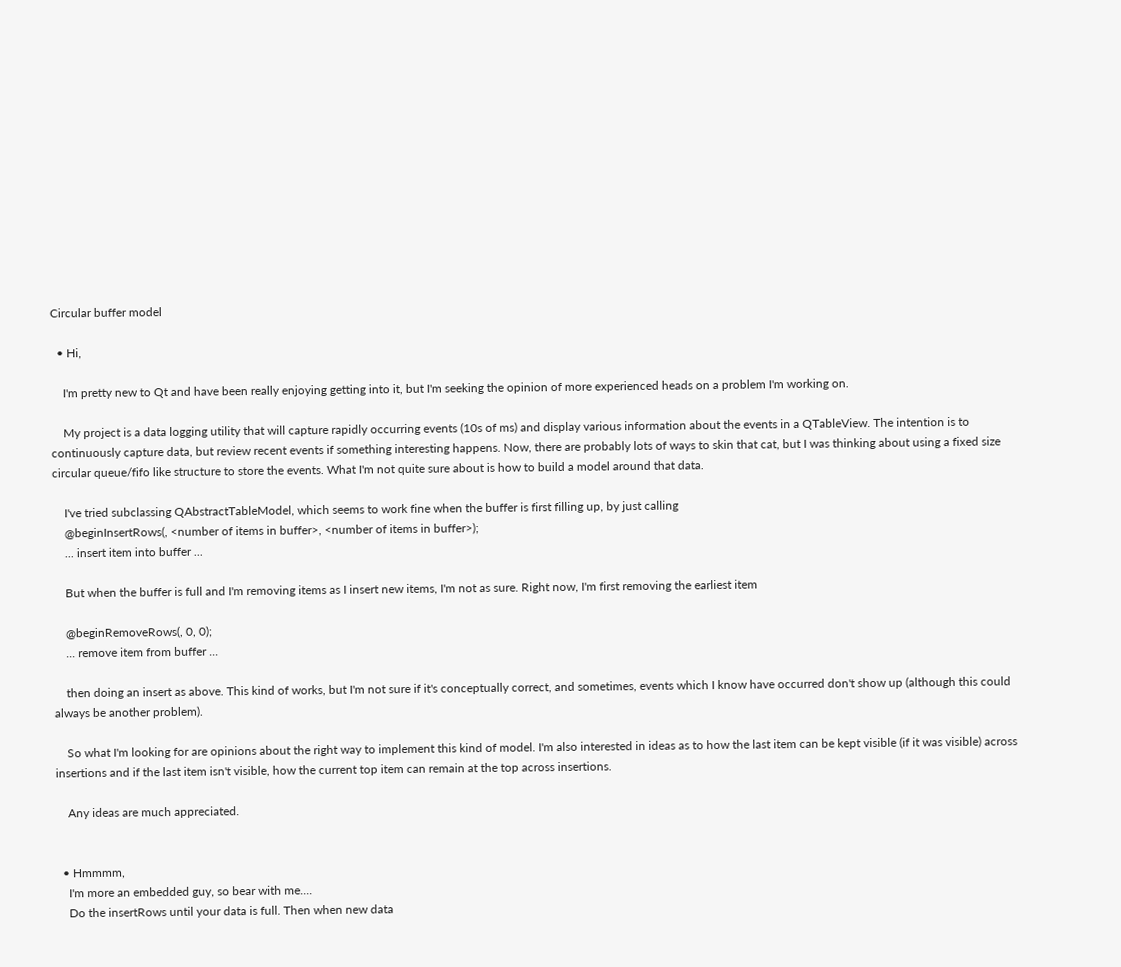Circular buffer model

  • Hi,

    I'm pretty new to Qt and have been really enjoying getting into it, but I'm seeking the opinion of more experienced heads on a problem I'm working on.

    My project is a data logging utility that will capture rapidly occurring events (10s of ms) and display various information about the events in a QTableView. The intention is to continuously capture data, but review recent events if something interesting happens. Now, there are probably lots of ways to skin that cat, but I was thinking about using a fixed size circular queue/fifo like structure to store the events. What I'm not quite sure about is how to build a model around that data.

    I've tried subclassing QAbstractTableModel, which seems to work fine when the buffer is first filling up, by just calling
    @beginInsertRows(, <number of items in buffer>, <number of items in buffer>);
    ... insert item into buffer ...

    But when the buffer is full and I'm removing items as I insert new items, I'm not as sure. Right now, I'm first removing the earliest item

    @beginRemoveRows(, 0, 0);
    ... remove item from buffer ...

    then doing an insert as above. This kind of works, but I'm not sure if it's conceptually correct, and sometimes, events which I know have occurred don't show up (although this could always be another problem).

    So what I'm looking for are opinions about the right way to implement this kind of model. I'm also interested in ideas as to how the last item can be kept visible (if it was visible) across insertions and if the last item isn't visible, how the current top item can remain at the top across insertions.

    Any ideas are much appreciated.


  • Hmmmm,
    I'm more an embedded guy, so bear with me....
    Do the insertRows until your data is full. Then when new data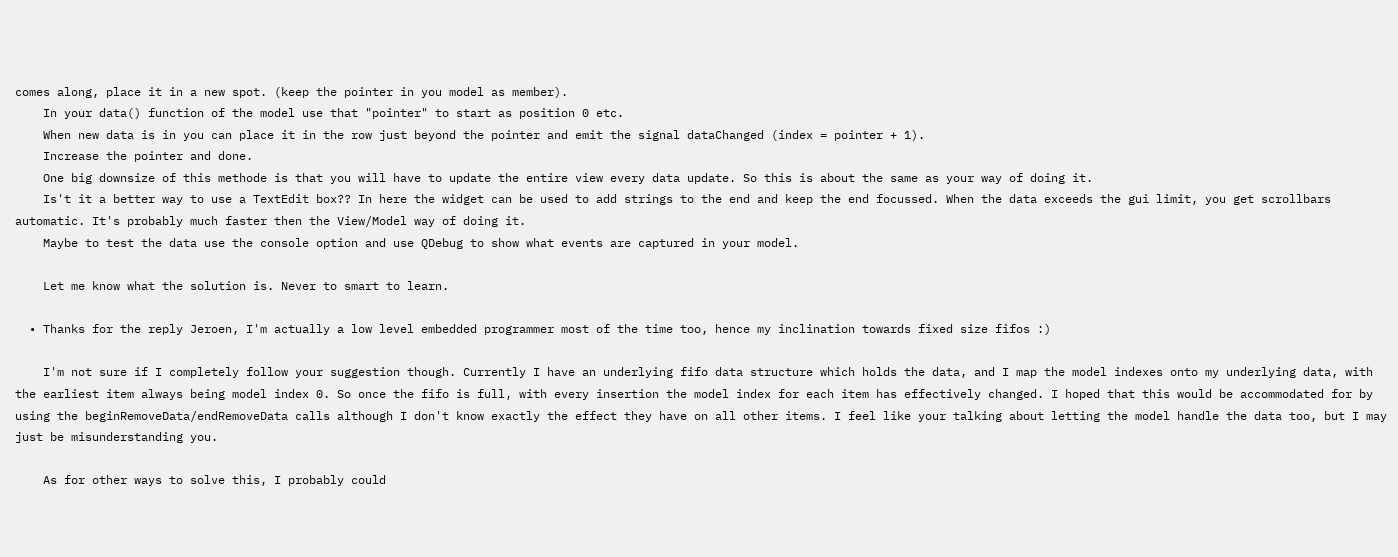comes along, place it in a new spot. (keep the pointer in you model as member).
    In your data() function of the model use that "pointer" to start as position 0 etc.
    When new data is in you can place it in the row just beyond the pointer and emit the signal dataChanged (index = pointer + 1).
    Increase the pointer and done.
    One big downsize of this methode is that you will have to update the entire view every data update. So this is about the same as your way of doing it.
    Is't it a better way to use a TextEdit box?? In here the widget can be used to add strings to the end and keep the end focussed. When the data exceeds the gui limit, you get scrollbars automatic. It's probably much faster then the View/Model way of doing it.
    Maybe to test the data use the console option and use QDebug to show what events are captured in your model.

    Let me know what the solution is. Never to smart to learn.

  • Thanks for the reply Jeroen, I'm actually a low level embedded programmer most of the time too, hence my inclination towards fixed size fifos :)

    I'm not sure if I completely follow your suggestion though. Currently I have an underlying fifo data structure which holds the data, and I map the model indexes onto my underlying data, with the earliest item always being model index 0. So once the fifo is full, with every insertion the model index for each item has effectively changed. I hoped that this would be accommodated for by using the beginRemoveData/endRemoveData calls although I don't know exactly the effect they have on all other items. I feel like your talking about letting the model handle the data too, but I may just be misunderstanding you.

    As for other ways to solve this, I probably could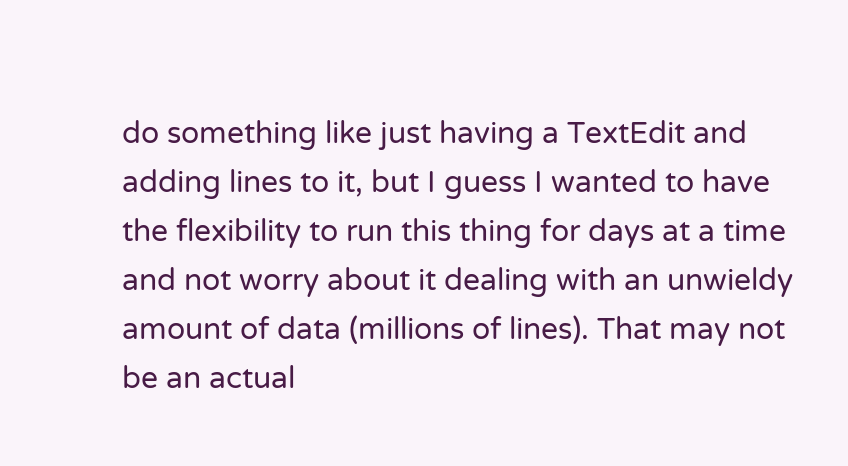do something like just having a TextEdit and adding lines to it, but I guess I wanted to have the flexibility to run this thing for days at a time and not worry about it dealing with an unwieldy amount of data (millions of lines). That may not be an actual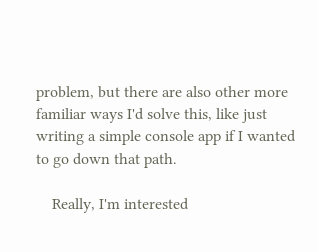problem, but there are also other more familiar ways I'd solve this, like just writing a simple console app if I wanted to go down that path.

    Really, I'm interested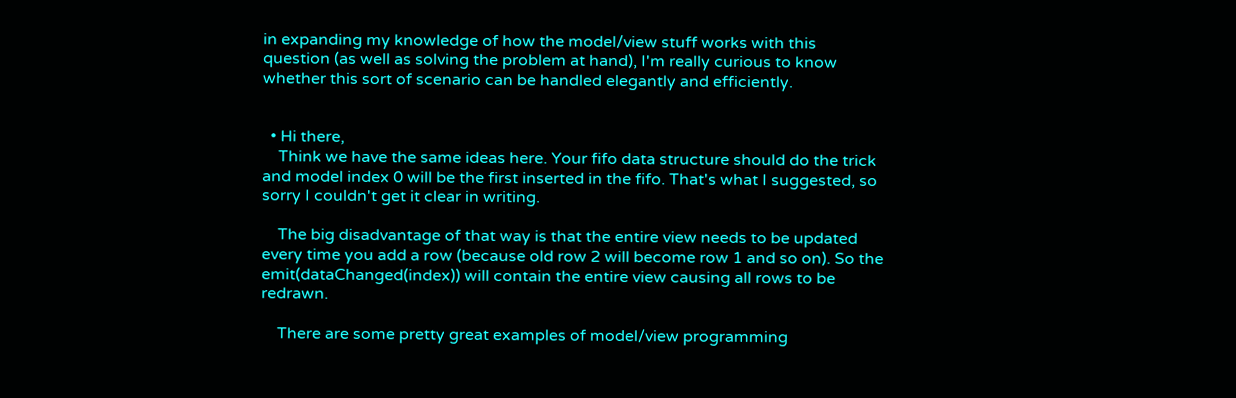in expanding my knowledge of how the model/view stuff works with this question (as well as solving the problem at hand), I'm really curious to know whether this sort of scenario can be handled elegantly and efficiently.


  • Hi there,
    Think we have the same ideas here. Your fifo data structure should do the trick and model index 0 will be the first inserted in the fifo. That's what I suggested, so sorry I couldn't get it clear in writing.

    The big disadvantage of that way is that the entire view needs to be updated every time you add a row (because old row 2 will become row 1 and so on). So the emit(dataChanged(index)) will contain the entire view causing all rows to be redrawn.

    There are some pretty great examples of model/view programming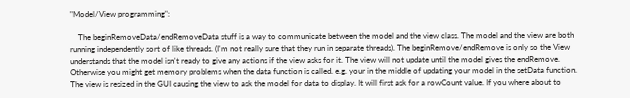"Model/View programming":

    The beginRemoveData/endRemoveData stuff is a way to communicate between the model and the view class. The model and the view are both running independently sort of like threads. (I'm not really sure that they run in separate threads). The beginRemove/endRemove is only so the View understands that the model isn't ready to give any actions if the view asks for it. The view will not update until the model gives the endRemove. Otherwise you might get memory problems when the data function is called. e.g. your in the middle of updating your model in the setData function. The view is resized in the GUI causing the view to ask the model for data to display. It will first ask for a rowCount value. If you where about to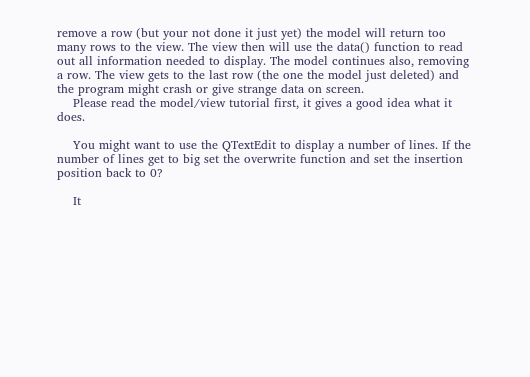remove a row (but your not done it just yet) the model will return too many rows to the view. The view then will use the data() function to read out all information needed to display. The model continues also, removing a row. The view gets to the last row (the one the model just deleted) and the program might crash or give strange data on screen.
    Please read the model/view tutorial first, it gives a good idea what it does.

    You might want to use the QTextEdit to display a number of lines. If the number of lines get to big set the overwrite function and set the insertion position back to 0?

    It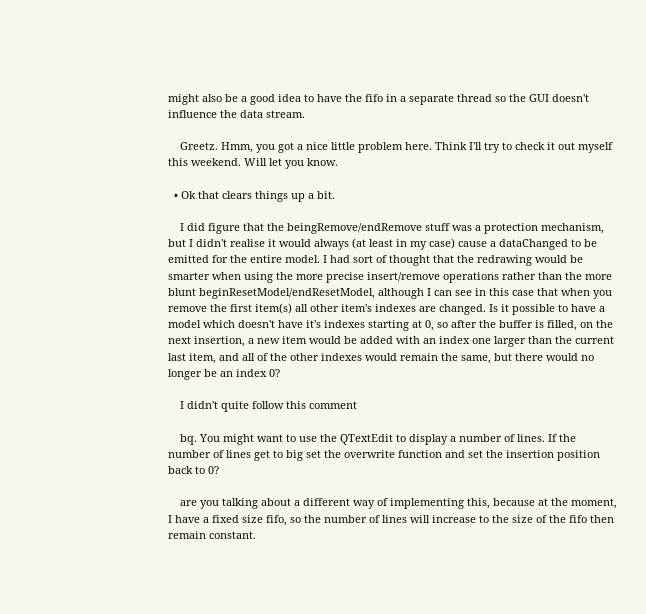might also be a good idea to have the fifo in a separate thread so the GUI doesn't influence the data stream.

    Greetz. Hmm, you got a nice little problem here. Think I'll try to check it out myself this weekend. Will let you know.

  • Ok that clears things up a bit.

    I did figure that the beingRemove/endRemove stuff was a protection mechanism, but I didn't realise it would always (at least in my case) cause a dataChanged to be emitted for the entire model. I had sort of thought that the redrawing would be smarter when using the more precise insert/remove operations rather than the more blunt beginResetModel/endResetModel, although I can see in this case that when you remove the first item(s) all other item's indexes are changed. Is it possible to have a model which doesn't have it's indexes starting at 0, so after the buffer is filled, on the next insertion, a new item would be added with an index one larger than the current last item, and all of the other indexes would remain the same, but there would no longer be an index 0?

    I didn't quite follow this comment

    bq. You might want to use the QTextEdit to display a number of lines. If the number of lines get to big set the overwrite function and set the insertion position back to 0?

    are you talking about a different way of implementing this, because at the moment, I have a fixed size fifo, so the number of lines will increase to the size of the fifo then remain constant.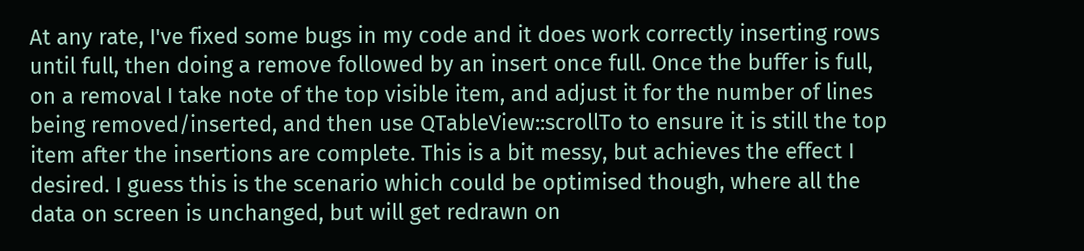At any rate, I've fixed some bugs in my code and it does work correctly inserting rows until full, then doing a remove followed by an insert once full. Once the buffer is full, on a removal I take note of the top visible item, and adjust it for the number of lines being removed/inserted, and then use QTableView::scrollTo to ensure it is still the top item after the insertions are complete. This is a bit messy, but achieves the effect I desired. I guess this is the scenario which could be optimised though, where all the data on screen is unchanged, but will get redrawn on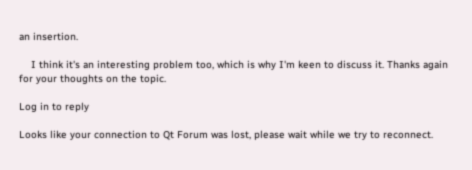an insertion.

    I think it's an interesting problem too, which is why I'm keen to discuss it. Thanks again for your thoughts on the topic.

Log in to reply

Looks like your connection to Qt Forum was lost, please wait while we try to reconnect.